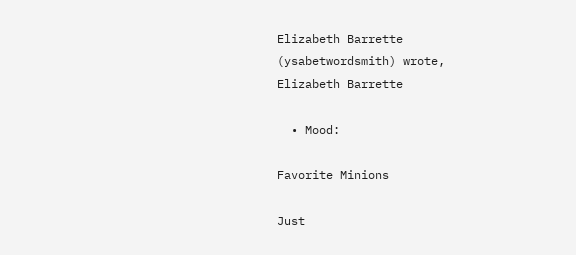Elizabeth Barrette (ysabetwordsmith) wrote,
Elizabeth Barrette

  • Mood:

Favorite Minions

Just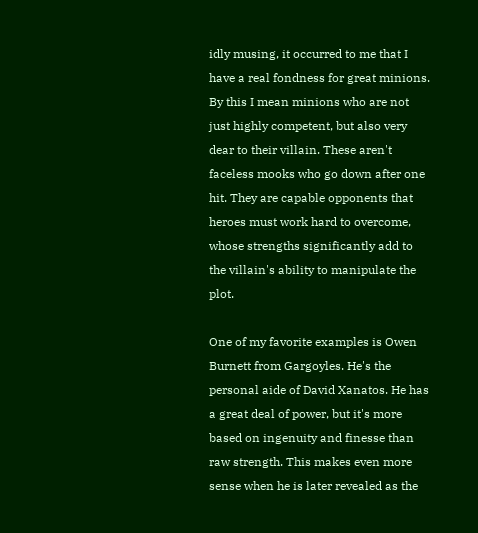idly musing, it occurred to me that I have a real fondness for great minions. By this I mean minions who are not just highly competent, but also very dear to their villain. These aren't faceless mooks who go down after one hit. They are capable opponents that heroes must work hard to overcome, whose strengths significantly add to the villain's ability to manipulate the plot.

One of my favorite examples is Owen Burnett from Gargoyles. He's the personal aide of David Xanatos. He has a great deal of power, but it's more based on ingenuity and finesse than raw strength. This makes even more sense when he is later revealed as the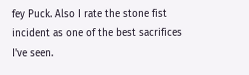fey Puck. Also I rate the stone fist incident as one of the best sacrifices I've seen.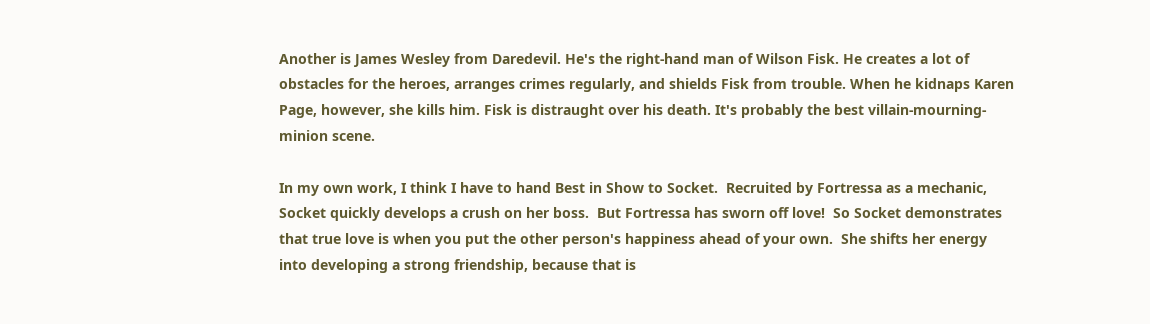Another is James Wesley from Daredevil. He's the right-hand man of Wilson Fisk. He creates a lot of obstacles for the heroes, arranges crimes regularly, and shields Fisk from trouble. When he kidnaps Karen Page, however, she kills him. Fisk is distraught over his death. It's probably the best villain-mourning-minion scene.

In my own work, I think I have to hand Best in Show to Socket.  Recruited by Fortressa as a mechanic, Socket quickly develops a crush on her boss.  But Fortressa has sworn off love!  So Socket demonstrates that true love is when you put the other person's happiness ahead of your own.  She shifts her energy into developing a strong friendship, because that is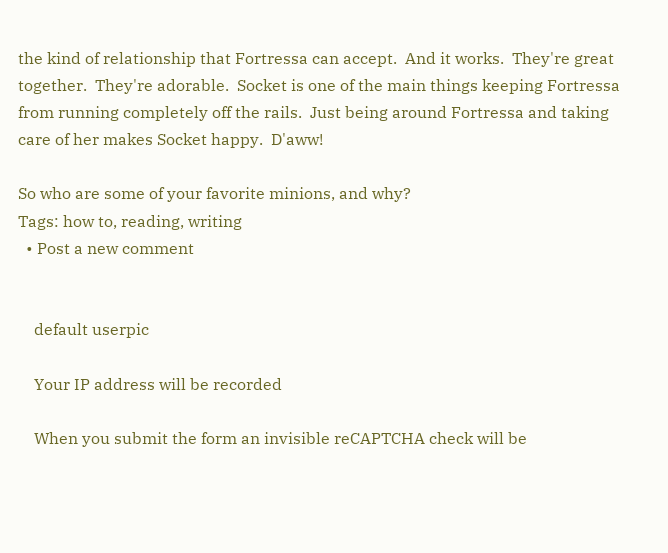the kind of relationship that Fortressa can accept.  And it works.  They're great together.  They're adorable.  Socket is one of the main things keeping Fortressa from running completely off the rails.  Just being around Fortressa and taking care of her makes Socket happy.  D'aww!

So who are some of your favorite minions, and why?
Tags: how to, reading, writing
  • Post a new comment


    default userpic

    Your IP address will be recorded

    When you submit the form an invisible reCAPTCHA check will be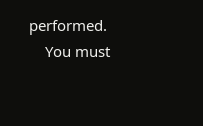performed.
    You must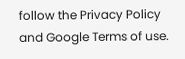follow the Privacy Policy and Google Terms of use.